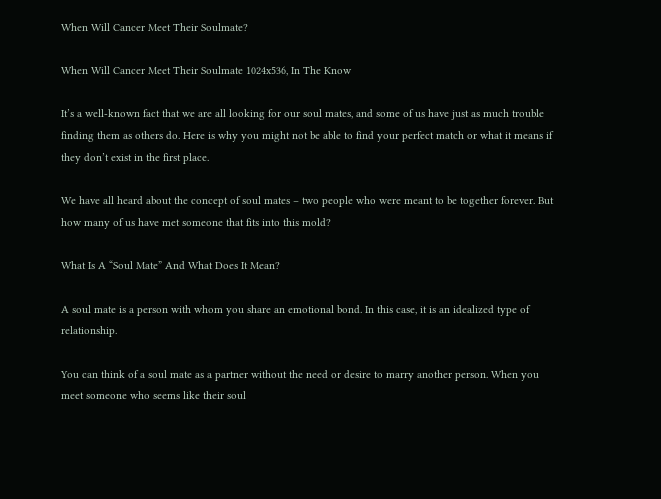When Will Cancer Meet Their Soulmate?

When Will Cancer Meet Their Soulmate 1024x536, In The Know

It’s a well-known fact that we are all looking for our soul mates, and some of us have just as much trouble finding them as others do. Here is why you might not be able to find your perfect match or what it means if they don’t exist in the first place.

We have all heard about the concept of soul mates – two people who were meant to be together forever. But how many of us have met someone that fits into this mold?

What Is A “Soul Mate” And What Does It Mean?

A soul mate is a person with whom you share an emotional bond. In this case, it is an idealized type of relationship.

You can think of a soul mate as a partner without the need or desire to marry another person. When you meet someone who seems like their soul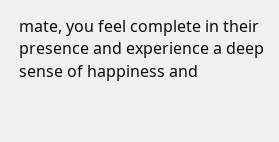mate, you feel complete in their presence and experience a deep sense of happiness and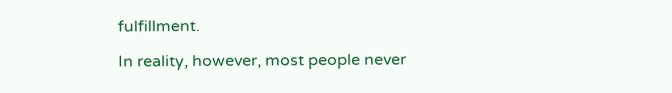fulfillment.

In reality, however, most people never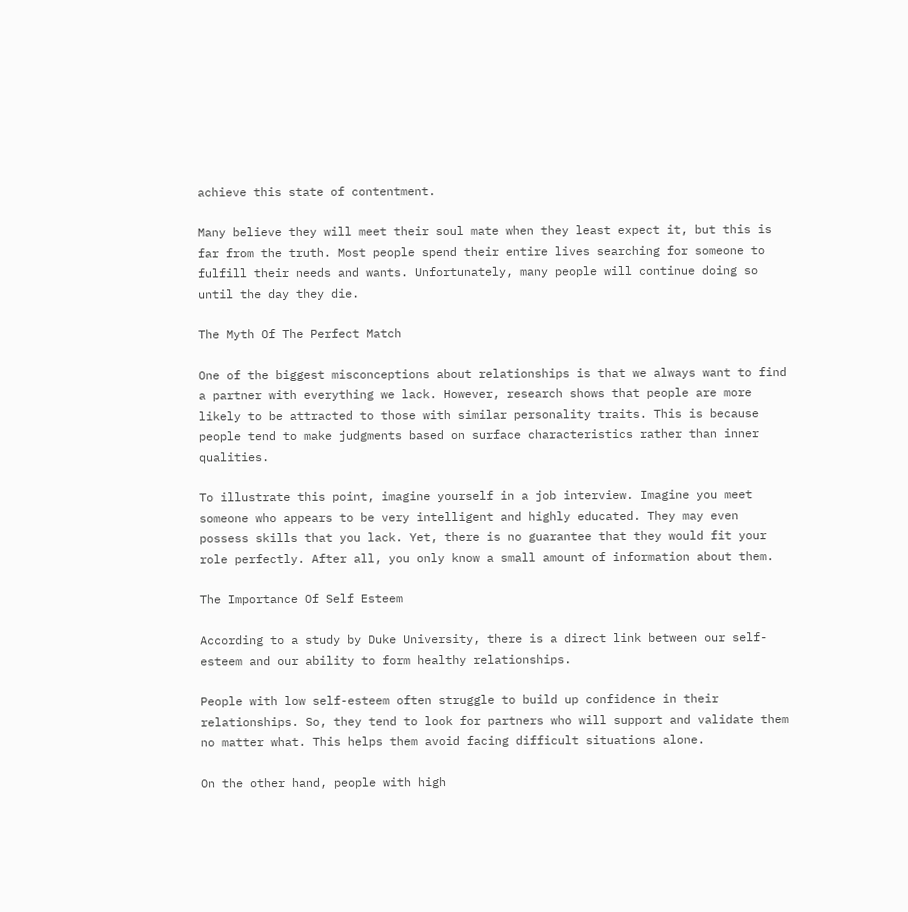achieve this state of contentment.

Many believe they will meet their soul mate when they least expect it, but this is far from the truth. Most people spend their entire lives searching for someone to fulfill their needs and wants. Unfortunately, many people will continue doing so until the day they die.

The Myth Of The Perfect Match

One of the biggest misconceptions about relationships is that we always want to find a partner with everything we lack. However, research shows that people are more likely to be attracted to those with similar personality traits. This is because people tend to make judgments based on surface characteristics rather than inner qualities.

To illustrate this point, imagine yourself in a job interview. Imagine you meet someone who appears to be very intelligent and highly educated. They may even possess skills that you lack. Yet, there is no guarantee that they would fit your role perfectly. After all, you only know a small amount of information about them.

The Importance Of Self Esteem

According to a study by Duke University, there is a direct link between our self-esteem and our ability to form healthy relationships.

People with low self-esteem often struggle to build up confidence in their relationships. So, they tend to look for partners who will support and validate them no matter what. This helps them avoid facing difficult situations alone.

On the other hand, people with high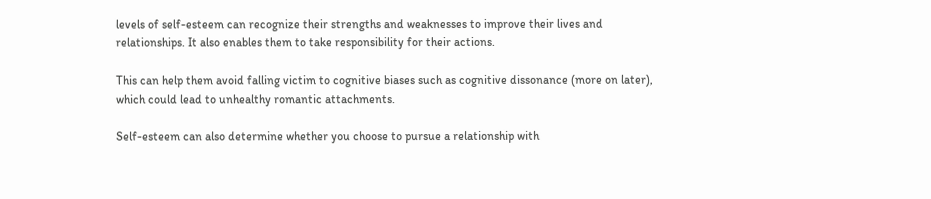levels of self-esteem can recognize their strengths and weaknesses to improve their lives and relationships. It also enables them to take responsibility for their actions.

This can help them avoid falling victim to cognitive biases such as cognitive dissonance (more on later), which could lead to unhealthy romantic attachments.

Self-esteem can also determine whether you choose to pursue a relationship with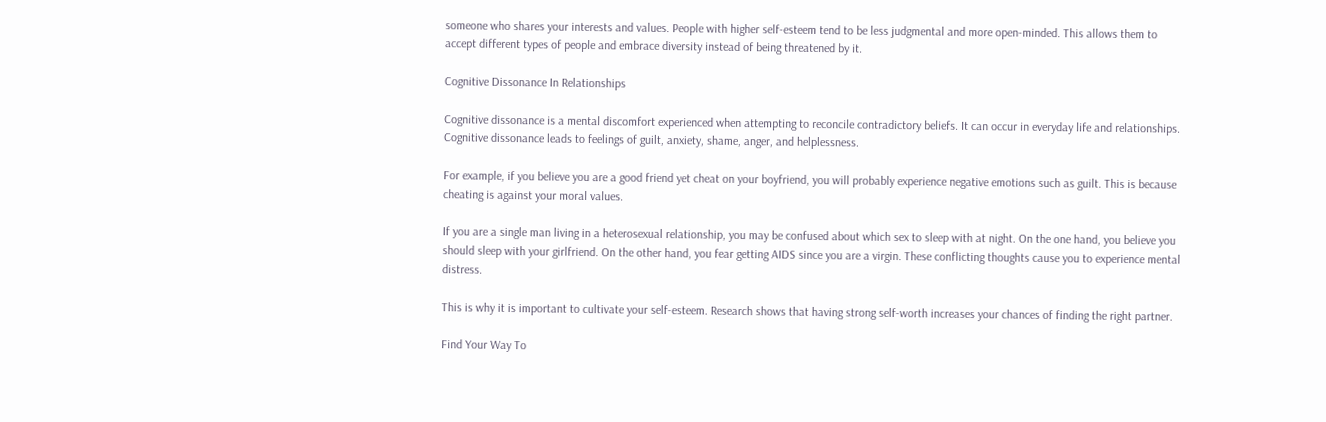someone who shares your interests and values. People with higher self-esteem tend to be less judgmental and more open-minded. This allows them to accept different types of people and embrace diversity instead of being threatened by it.

Cognitive Dissonance In Relationships

Cognitive dissonance is a mental discomfort experienced when attempting to reconcile contradictory beliefs. It can occur in everyday life and relationships. Cognitive dissonance leads to feelings of guilt, anxiety, shame, anger, and helplessness.

For example, if you believe you are a good friend yet cheat on your boyfriend, you will probably experience negative emotions such as guilt. This is because cheating is against your moral values.

If you are a single man living in a heterosexual relationship, you may be confused about which sex to sleep with at night. On the one hand, you believe you should sleep with your girlfriend. On the other hand, you fear getting AIDS since you are a virgin. These conflicting thoughts cause you to experience mental distress.

This is why it is important to cultivate your self-esteem. Research shows that having strong self-worth increases your chances of finding the right partner.

Find Your Way To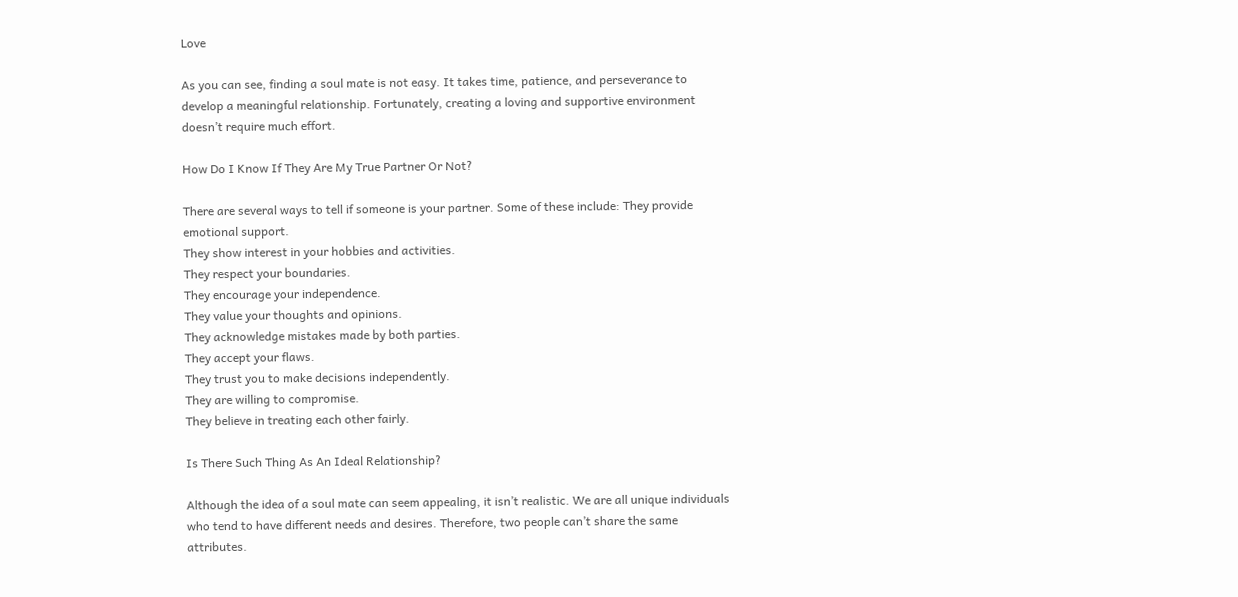Love

As you can see, finding a soul mate is not easy. It takes time, patience, and perseverance to develop a meaningful relationship. Fortunately, creating a loving and supportive environment doesn’t require much effort.

How Do I Know If They Are My True Partner Or Not?

There are several ways to tell if someone is your partner. Some of these include: They provide emotional support.
They show interest in your hobbies and activities.
They respect your boundaries.
They encourage your independence.
They value your thoughts and opinions.
They acknowledge mistakes made by both parties.
They accept your flaws.
They trust you to make decisions independently.
They are willing to compromise.
They believe in treating each other fairly.

Is There Such Thing As An Ideal Relationship?

Although the idea of a soul mate can seem appealing, it isn’t realistic. We are all unique individuals who tend to have different needs and desires. Therefore, two people can’t share the same attributes.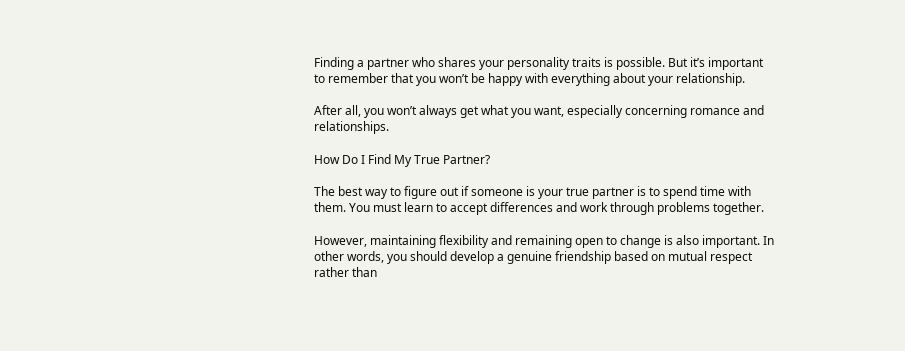Finding a partner who shares your personality traits is possible. But it’s important to remember that you won’t be happy with everything about your relationship.

After all, you won’t always get what you want, especially concerning romance and relationships.

How Do I Find My True Partner?

The best way to figure out if someone is your true partner is to spend time with them. You must learn to accept differences and work through problems together.

However, maintaining flexibility and remaining open to change is also important. In other words, you should develop a genuine friendship based on mutual respect rather than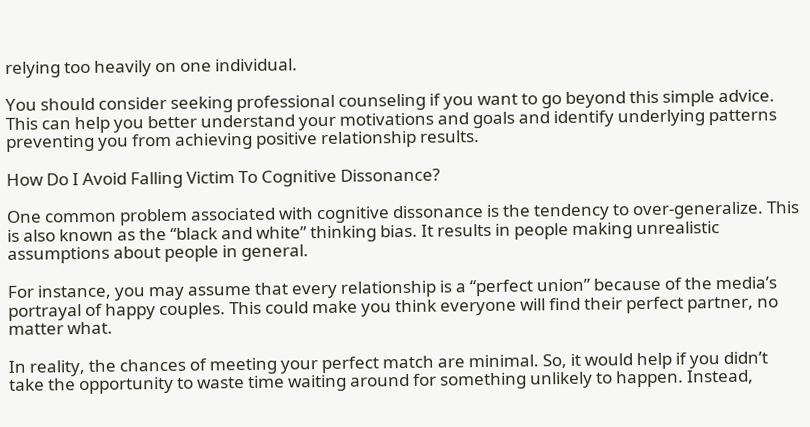relying too heavily on one individual.

You should consider seeking professional counseling if you want to go beyond this simple advice. This can help you better understand your motivations and goals and identify underlying patterns preventing you from achieving positive relationship results.

How Do I Avoid Falling Victim To Cognitive Dissonance?

One common problem associated with cognitive dissonance is the tendency to over-generalize. This is also known as the “black and white” thinking bias. It results in people making unrealistic assumptions about people in general.

For instance, you may assume that every relationship is a “perfect union” because of the media’s portrayal of happy couples. This could make you think everyone will find their perfect partner, no matter what.

In reality, the chances of meeting your perfect match are minimal. So, it would help if you didn’t take the opportunity to waste time waiting around for something unlikely to happen. Instead,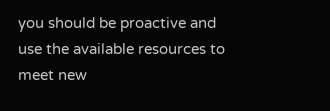you should be proactive and use the available resources to meet new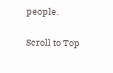people.

Scroll to Top